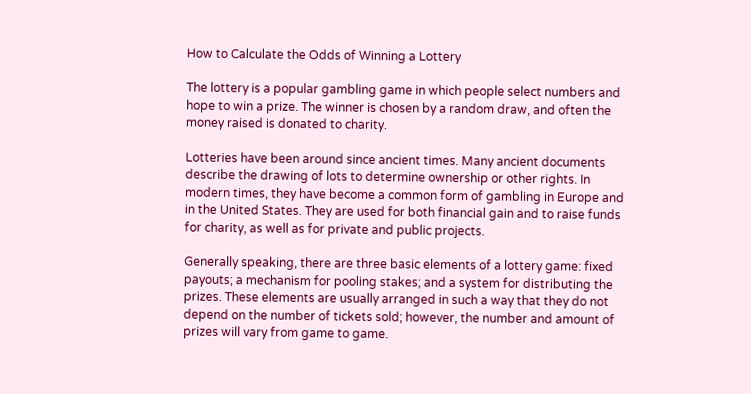How to Calculate the Odds of Winning a Lottery

The lottery is a popular gambling game in which people select numbers and hope to win a prize. The winner is chosen by a random draw, and often the money raised is donated to charity.

Lotteries have been around since ancient times. Many ancient documents describe the drawing of lots to determine ownership or other rights. In modern times, they have become a common form of gambling in Europe and in the United States. They are used for both financial gain and to raise funds for charity, as well as for private and public projects.

Generally speaking, there are three basic elements of a lottery game: fixed payouts; a mechanism for pooling stakes; and a system for distributing the prizes. These elements are usually arranged in such a way that they do not depend on the number of tickets sold; however, the number and amount of prizes will vary from game to game.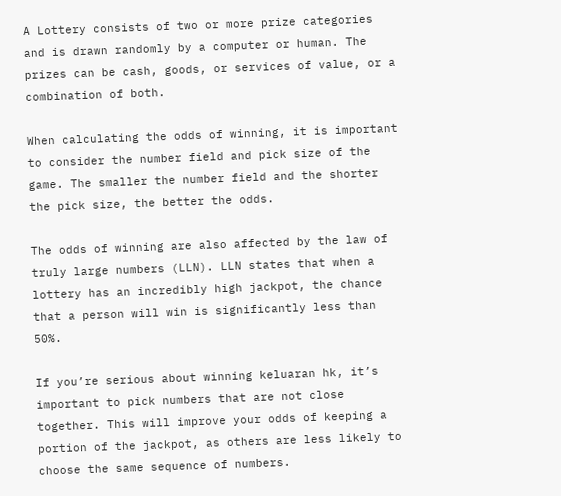A Lottery consists of two or more prize categories and is drawn randomly by a computer or human. The prizes can be cash, goods, or services of value, or a combination of both.

When calculating the odds of winning, it is important to consider the number field and pick size of the game. The smaller the number field and the shorter the pick size, the better the odds.

The odds of winning are also affected by the law of truly large numbers (LLN). LLN states that when a lottery has an incredibly high jackpot, the chance that a person will win is significantly less than 50%.

If you’re serious about winning keluaran hk, it’s important to pick numbers that are not close together. This will improve your odds of keeping a portion of the jackpot, as others are less likely to choose the same sequence of numbers.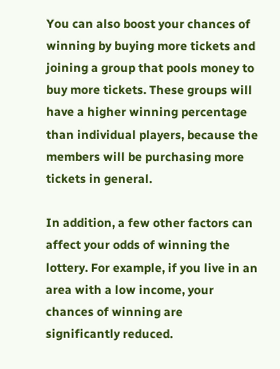You can also boost your chances of winning by buying more tickets and joining a group that pools money to buy more tickets. These groups will have a higher winning percentage than individual players, because the members will be purchasing more tickets in general.

In addition, a few other factors can affect your odds of winning the lottery. For example, if you live in an area with a low income, your chances of winning are significantly reduced.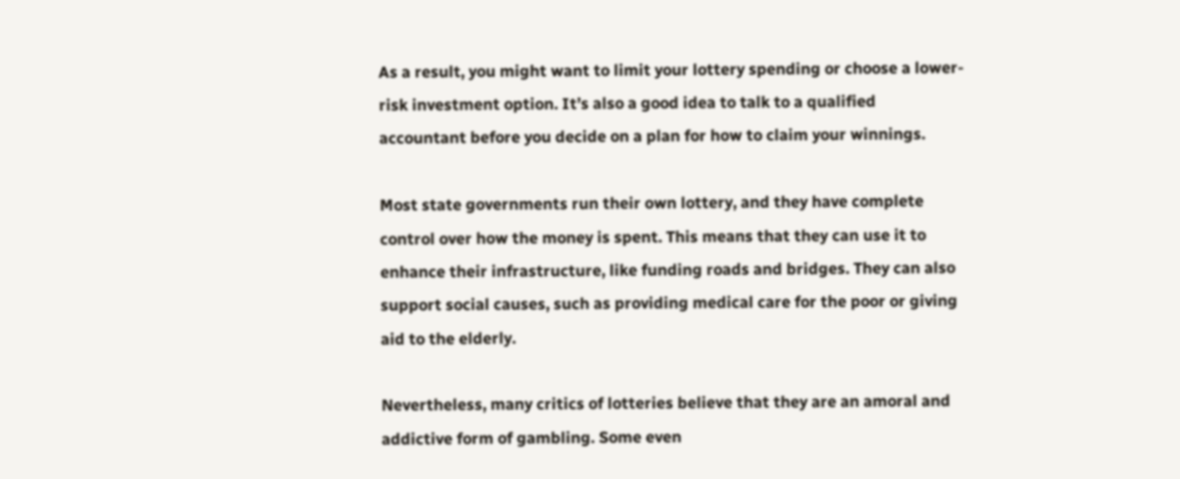As a result, you might want to limit your lottery spending or choose a lower-risk investment option. It’s also a good idea to talk to a qualified accountant before you decide on a plan for how to claim your winnings.

Most state governments run their own lottery, and they have complete control over how the money is spent. This means that they can use it to enhance their infrastructure, like funding roads and bridges. They can also support social causes, such as providing medical care for the poor or giving aid to the elderly.

Nevertheless, many critics of lotteries believe that they are an amoral and addictive form of gambling. Some even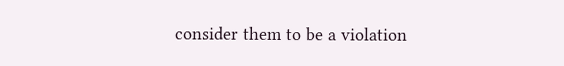consider them to be a violation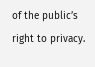of the public’s right to privacy.